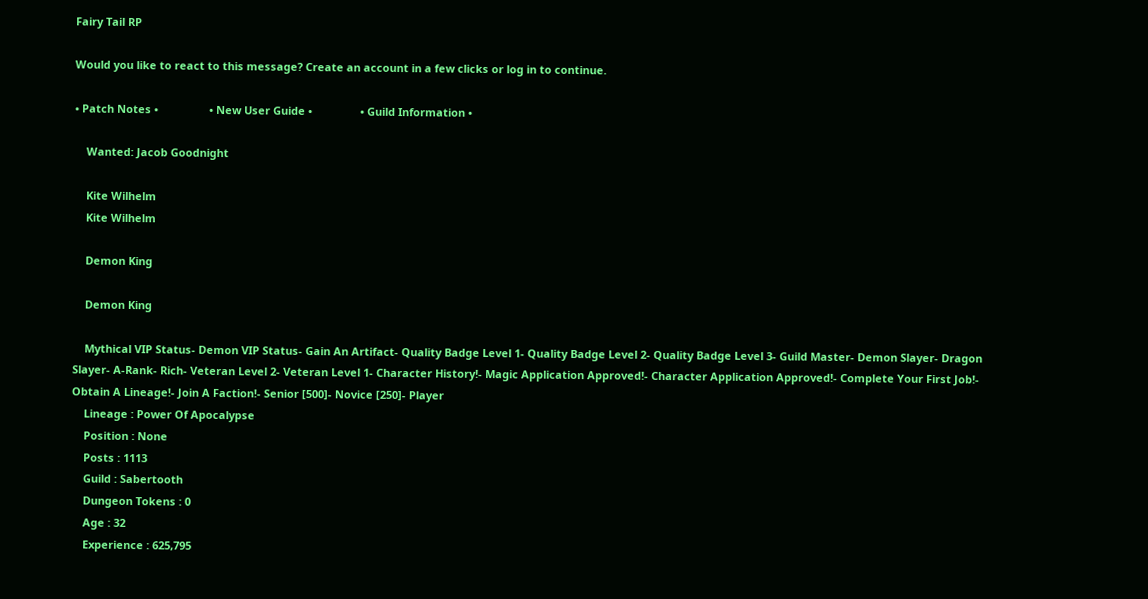Fairy Tail RP

Would you like to react to this message? Create an account in a few clicks or log in to continue.

• Patch Notes •                 • New User Guide •                • Guild Information •

    Wanted: Jacob Goodnight

    Kite Wilhelm
    Kite Wilhelm

    Demon King

    Demon King

    Mythical VIP Status- Demon VIP Status- Gain An Artifact- Quality Badge Level 1- Quality Badge Level 2- Quality Badge Level 3- Guild Master- Demon Slayer- Dragon Slayer- A-Rank- Rich- Veteran Level 2- Veteran Level 1- Character History!- Magic Application Approved!- Character Application Approved!- Complete Your First Job!- Obtain A Lineage!- Join A Faction!- Senior [500]- Novice [250]- Player
    Lineage : Power Of Apocalypse
    Position : None
    Posts : 1113
    Guild : Sabertooth
    Dungeon Tokens : 0
    Age : 32
    Experience : 625,795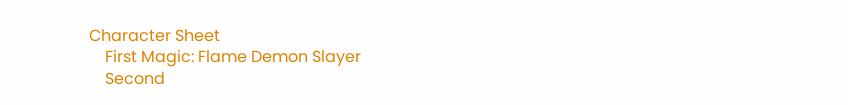Character Sheet
    First Magic: Flame Demon Slayer
    Second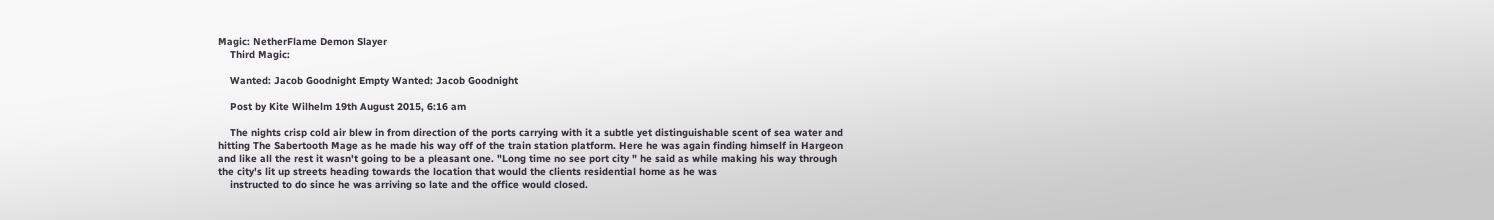Magic: NetherFlame Demon Slayer
    Third Magic:

    Wanted: Jacob Goodnight Empty Wanted: Jacob Goodnight

    Post by Kite Wilhelm 19th August 2015, 6:16 am

    The nights crisp cold air blew in from direction of the ports carrying with it a subtle yet distinguishable scent of sea water and hitting The Sabertooth Mage as he made his way off of the train station platform. Here he was again finding himself in Hargeon and like all the rest it wasn't going to be a pleasant one. "Long time no see port city " he said as while making his way through the city's lit up streets heading towards the location that would the clients residential home as he was
    instructed to do since he was arriving so late and the office would closed.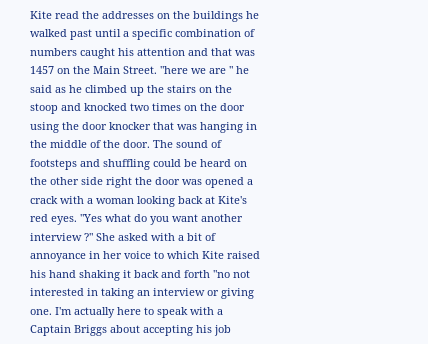Kite read the addresses on the buildings he walked past until a specific combination of numbers caught his attention and that was 1457 on the Main Street. "here we are " he said as he climbed up the stairs on the stoop and knocked two times on the door using the door knocker that was hanging in the middle of the door. The sound of footsteps and shuffling could be heard on the other side right the door was opened a crack with a woman looking back at Kite's red eyes. "Yes what do you want another interview ?" She asked with a bit of annoyance in her voice to which Kite raised his hand shaking it back and forth "no not interested in taking an interview or giving one. I'm actually here to speak with a Captain Briggs about accepting his job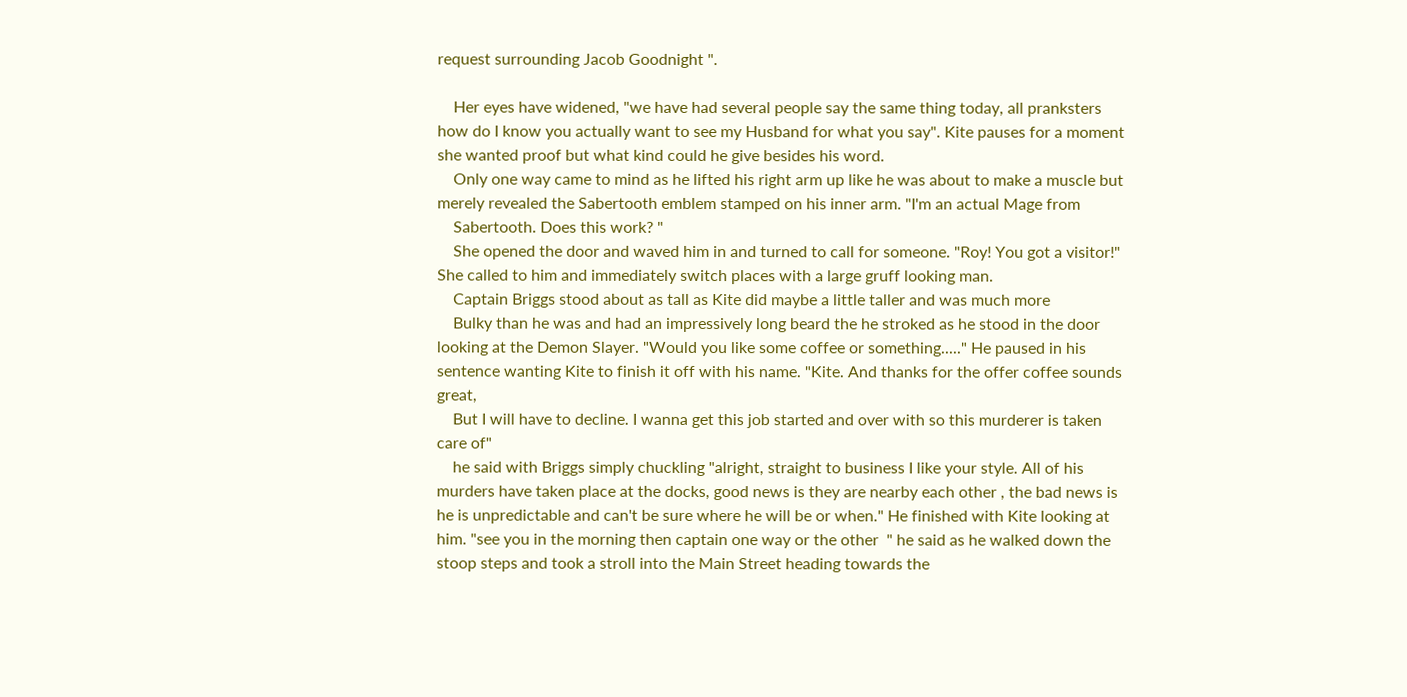request surrounding Jacob Goodnight ".

    Her eyes have widened, "we have had several people say the same thing today, all pranksters how do I know you actually want to see my Husband for what you say". Kite pauses for a moment she wanted proof but what kind could he give besides his word.
    Only one way came to mind as he lifted his right arm up like he was about to make a muscle but merely revealed the Sabertooth emblem stamped on his inner arm. "I'm an actual Mage from
    Sabertooth. Does this work? "
    She opened the door and waved him in and turned to call for someone. "Roy! You got a visitor!" She called to him and immediately switch places with a large gruff looking man.
    Captain Briggs stood about as tall as Kite did maybe a little taller and was much more
    Bulky than he was and had an impressively long beard the he stroked as he stood in the door looking at the Demon Slayer. "Would you like some coffee or something....." He paused in his sentence wanting Kite to finish it off with his name. "Kite. And thanks for the offer coffee sounds great,
    But I will have to decline. I wanna get this job started and over with so this murderer is taken care of"
    he said with Briggs simply chuckling "alright, straight to business I like your style. All of his murders have taken place at the docks, good news is they are nearby each other , the bad news is he is unpredictable and can't be sure where he will be or when." He finished with Kite looking at him. "see you in the morning then captain one way or the other  " he said as he walked down the stoop steps and took a stroll into the Main Street heading towards the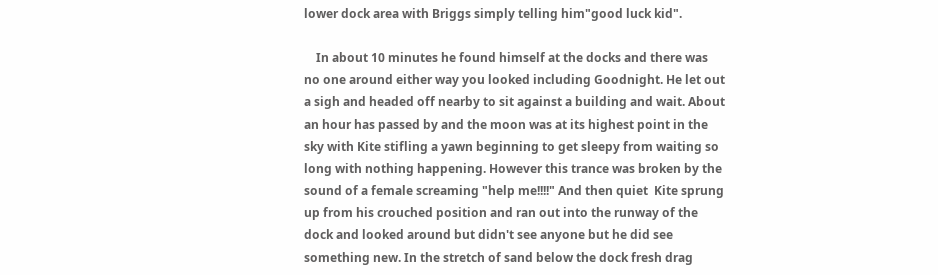lower dock area with Briggs simply telling him"good luck kid".

    In about 10 minutes he found himself at the docks and there was no one around either way you looked including Goodnight. He let out a sigh and headed off nearby to sit against a building and wait. About an hour has passed by and the moon was at its highest point in the sky with Kite stifling a yawn beginning to get sleepy from waiting so long with nothing happening. However this trance was broken by the sound of a female screaming "help me!!!!" And then quiet  Kite sprung up from his crouched position and ran out into the runway of the dock and looked around but didn't see anyone but he did see something new. In the stretch of sand below the dock fresh drag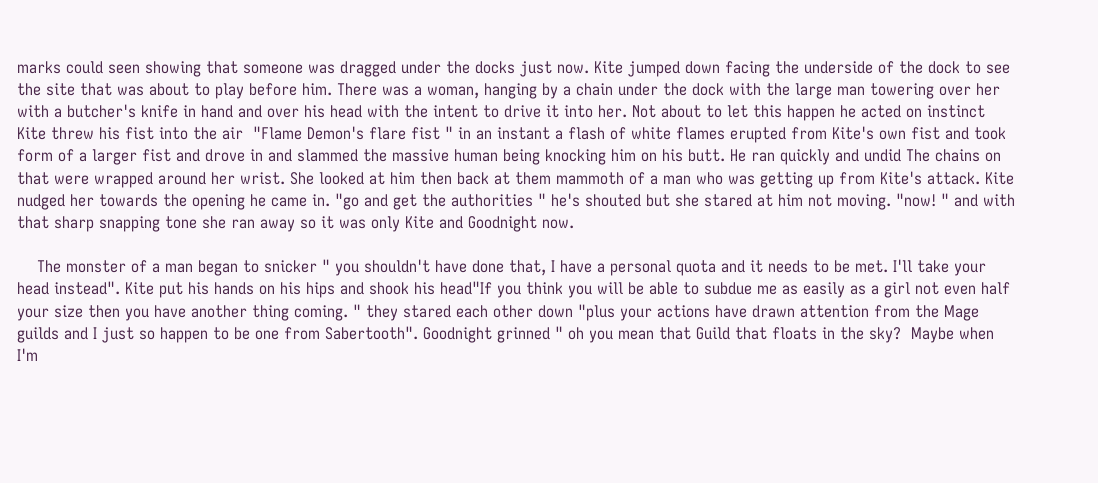marks could seen showing that someone was dragged under the docks just now. Kite jumped down facing the underside of the dock to see the site that was about to play before him. There was a woman, hanging by a chain under the dock with the large man towering over her with a butcher's knife in hand and over his head with the intent to drive it into her. Not about to let this happen he acted on instinct Kite threw his fist into the air  "Flame Demon's flare fist " in an instant a flash of white flames erupted from Kite's own fist and took form of a larger fist and drove in and slammed the massive human being knocking him on his butt. He ran quickly and undid The chains on that were wrapped around her wrist. She looked at him then back at them mammoth of a man who was getting up from Kite's attack. Kite nudged her towards the opening he came in. "go and get the authorities " he's shouted but she stared at him not moving. "now! " and with that sharp snapping tone she ran away so it was only Kite and Goodnight now.

    The monster of a man began to snicker " you shouldn't have done that, I have a personal quota and it needs to be met. I'll take your head instead". Kite put his hands on his hips and shook his head"If you think you will be able to subdue me as easily as a girl not even half your size then you have another thing coming. " they stared each other down "plus your actions have drawn attention from the Mage guilds and I just so happen to be one from Sabertooth". Goodnight grinned " oh you mean that Guild that floats in the sky?  Maybe when I'm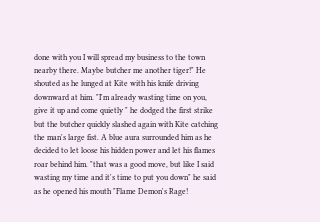done with you I will spread my business to the town nearby there. Maybe butcher me another tiger!" He shouted as he lunged at Kite with his knife driving downward at him. "I'm already wasting time on you, give it up and come quietly " he dodged the first strike but the butcher quickly slashed again with Kite catching the man's large fist. A blue aura surrounded him as he decided to let loose his hidden power and let his flames roar behind him. "that was a good move, but like I said wasting my time and it's time to put you down" he said as he opened his mouth "Flame Demon's Rage!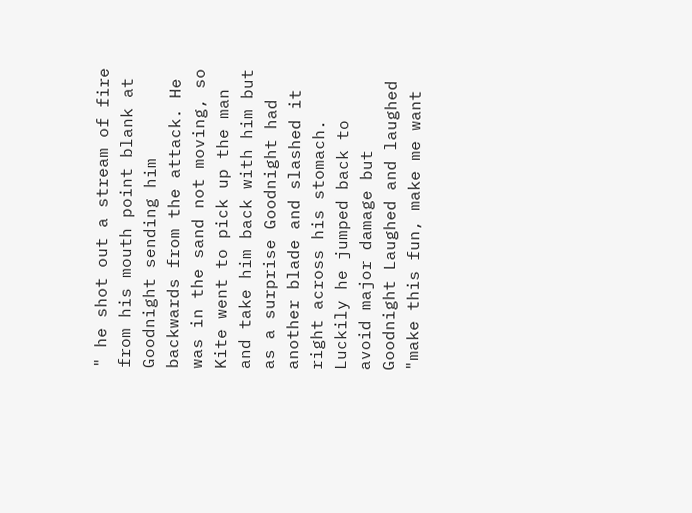" he shot out a stream of fire from his mouth point blank at Goodnight sending him backwards from the attack. He was in the sand not moving, so Kite went to pick up the man and take him back with him but as a surprise Goodnight had another blade and slashed it right across his stomach. Luckily he jumped back to avoid major damage but Goodnight Laughed and laughed "make this fun, make me want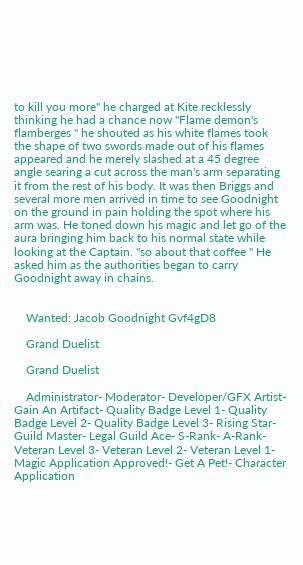to kill you more" he charged at Kite recklessly thinking he had a chance now "Flame demon's flamberges " he shouted as his white flames took the shape of two swords made out of his flames appeared and he merely slashed at a 45 degree angle searing a cut across the man's arm separating it from the rest of his body. It was then Briggs and several more men arrived in time to see Goodnight on the ground in pain holding the spot where his arm was. He toned down his magic and let go of the aura bringing him back to his normal state while looking at the Captain. "so about that coffee " He asked him as the authorities began to carry Goodnight away in chains.


    Wanted: Jacob Goodnight Gvf4gD8

    Grand Duelist

    Grand Duelist

    Administrator- Moderator- Developer/GFX Artist- Gain An Artifact- Quality Badge Level 1- Quality Badge Level 2- Quality Badge Level 3- Rising Star- Guild Master- Legal Guild Ace- S-Rank- A-Rank- Veteran Level 3- Veteran Level 2- Veteran Level 1- Magic Application Approved!- Get A Pet!- Character Application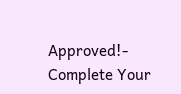Approved!- Complete Your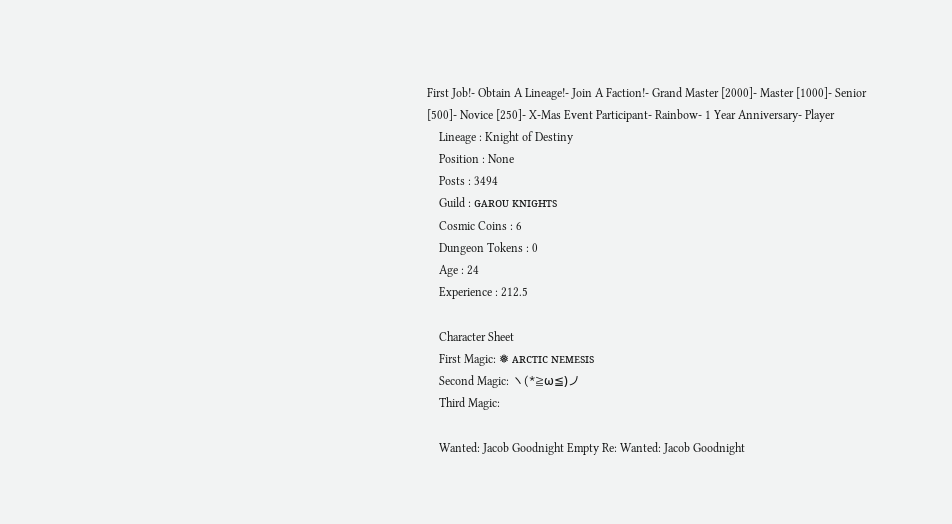First Job!- Obtain A Lineage!- Join A Faction!- Grand Master [2000]- Master [1000]- Senior [500]- Novice [250]- X-Mas Event Participant- Rainbow- 1 Year Anniversary- Player
    Lineage : Knight of Destiny
    Position : None
    Posts : 3494
    Guild : ɢᴀʀᴏᴜ ᴋɴɪɢʜᴛs
    Cosmic Coins : 6
    Dungeon Tokens : 0
    Age : 24
    Experience : 212.5

    Character Sheet
    First Magic: ❅ ᴀʀᴄᴛɪᴄ ɴᴇᴍᴇsɪs
    Second Magic: ヽ(*≧ω≦)ノ
    Third Magic:

    Wanted: Jacob Goodnight Empty Re: Wanted: Jacob Goodnight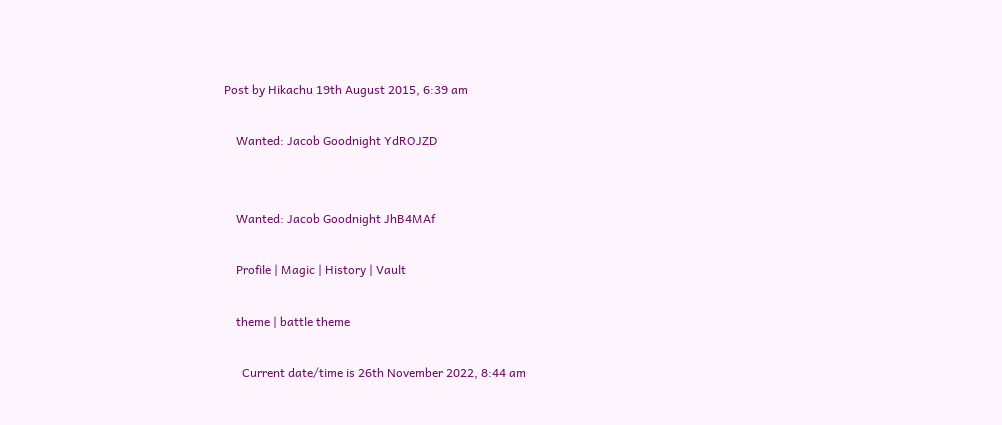Post by Hikachu 19th August 2015, 6:39 am

    Wanted: Jacob Goodnight YdROJZD


    Wanted: Jacob Goodnight JhB4MAf

    Profile | Magic | History | Vault

    theme | battle theme

      Current date/time is 26th November 2022, 8:44 am